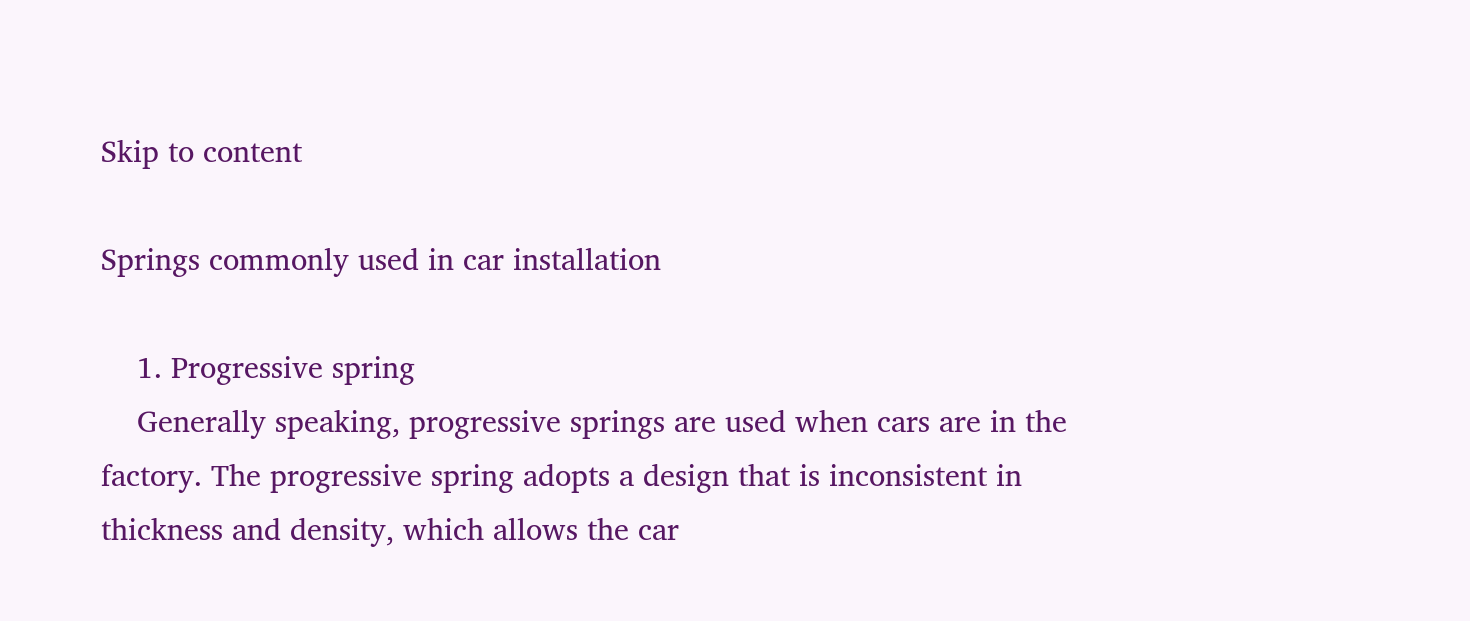Skip to content

Springs commonly used in car installation

    1. Progressive spring
    Generally speaking, progressive springs are used when cars are in the factory. The progressive spring adopts a design that is inconsistent in thickness and density, which allows the car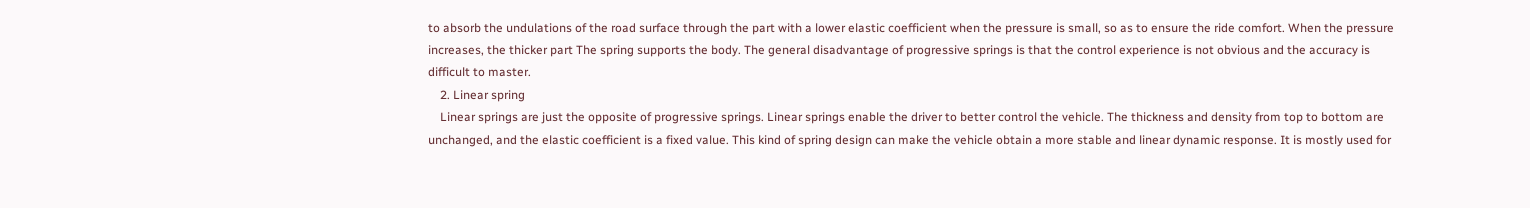to absorb the undulations of the road surface through the part with a lower elastic coefficient when the pressure is small, so as to ensure the ride comfort. When the pressure increases, the thicker part The spring supports the body. The general disadvantage of progressive springs is that the control experience is not obvious and the accuracy is difficult to master.
    2. Linear spring
    Linear springs are just the opposite of progressive springs. Linear springs enable the driver to better control the vehicle. The thickness and density from top to bottom are unchanged, and the elastic coefficient is a fixed value. This kind of spring design can make the vehicle obtain a more stable and linear dynamic response. It is mostly used for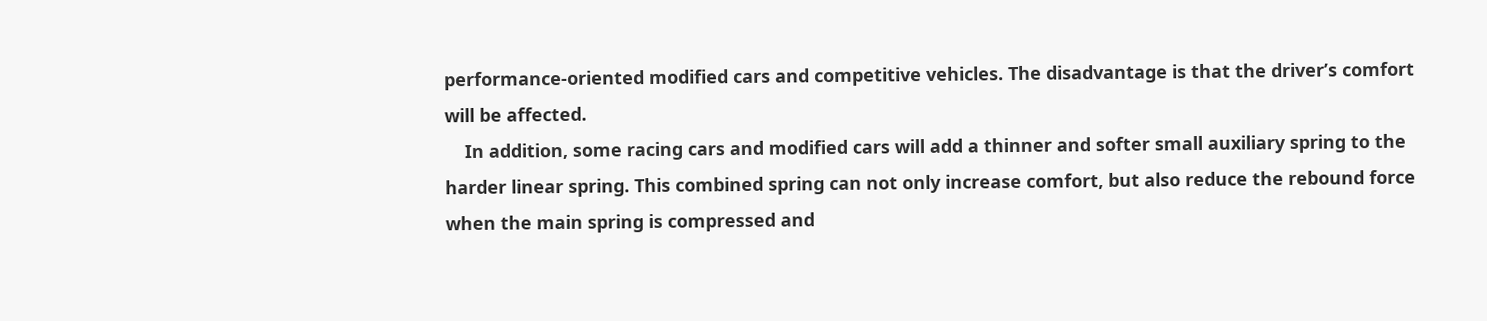performance-oriented modified cars and competitive vehicles. The disadvantage is that the driver’s comfort will be affected.
    In addition, some racing cars and modified cars will add a thinner and softer small auxiliary spring to the harder linear spring. This combined spring can not only increase comfort, but also reduce the rebound force when the main spring is compressed and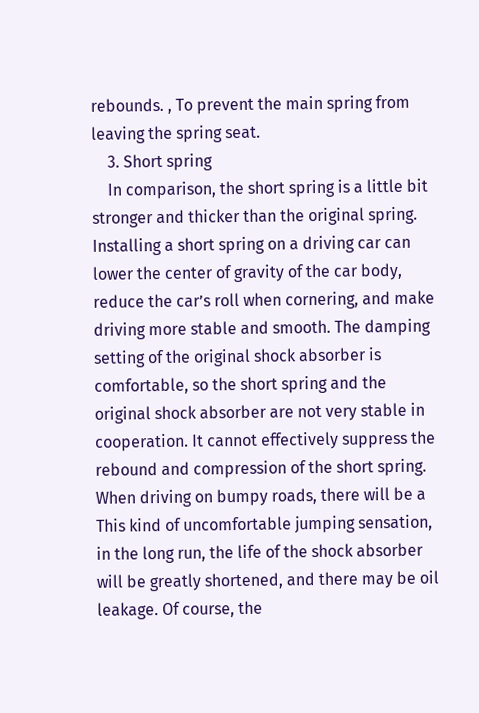rebounds. , To prevent the main spring from leaving the spring seat.
    3. Short spring
    In comparison, the short spring is a little bit stronger and thicker than the original spring. Installing a short spring on a driving car can lower the center of gravity of the car body, reduce the car’s roll when cornering, and make driving more stable and smooth. The damping setting of the original shock absorber is comfortable, so the short spring and the original shock absorber are not very stable in cooperation. It cannot effectively suppress the rebound and compression of the short spring. When driving on bumpy roads, there will be a This kind of uncomfortable jumping sensation, in the long run, the life of the shock absorber will be greatly shortened, and there may be oil leakage. Of course, the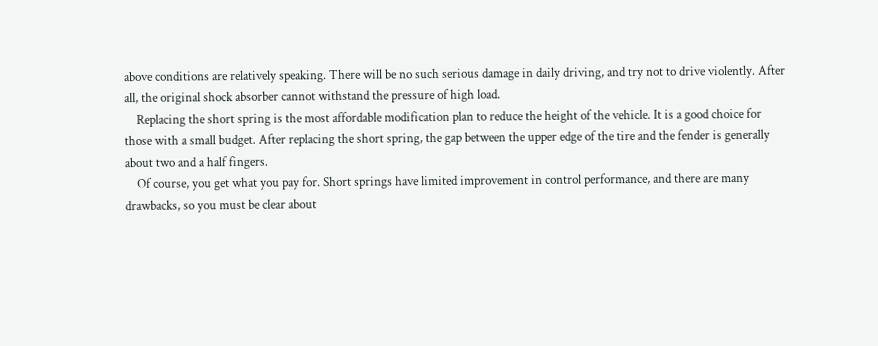above conditions are relatively speaking. There will be no such serious damage in daily driving, and try not to drive violently. After all, the original shock absorber cannot withstand the pressure of high load.
    Replacing the short spring is the most affordable modification plan to reduce the height of the vehicle. It is a good choice for those with a small budget. After replacing the short spring, the gap between the upper edge of the tire and the fender is generally about two and a half fingers.
    Of course, you get what you pay for. Short springs have limited improvement in control performance, and there are many drawbacks, so you must be clear about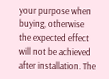your purpose when buying, otherwise the expected effect will not be achieved after installation. The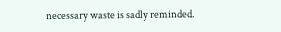necessary waste is sadly reminded.